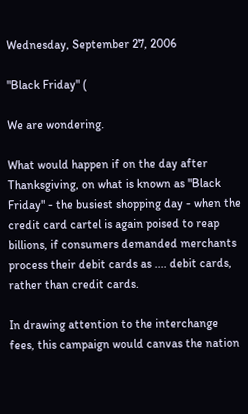Wednesday, September 27, 2006

"Black Friday" (

We are wondering.

What would happen if on the day after Thanksgiving, on what is known as "Black Friday" - the busiest shopping day - when the credit card cartel is again poised to reap billions, if consumers demanded merchants process their debit cards as .... debit cards, rather than credit cards.

In drawing attention to the interchange fees, this campaign would canvas the nation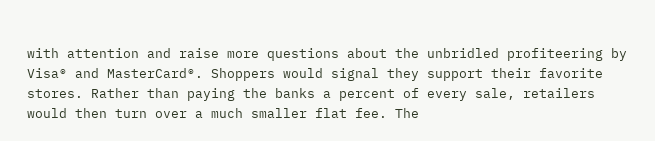with attention and raise more questions about the unbridled profiteering by Visa® and MasterCard®. Shoppers would signal they support their favorite stores. Rather than paying the banks a percent of every sale, retailers would then turn over a much smaller flat fee. The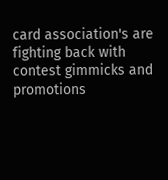card association's are fighting back with contest gimmicks and promotions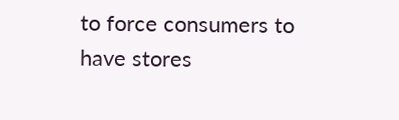to force consumers to have stores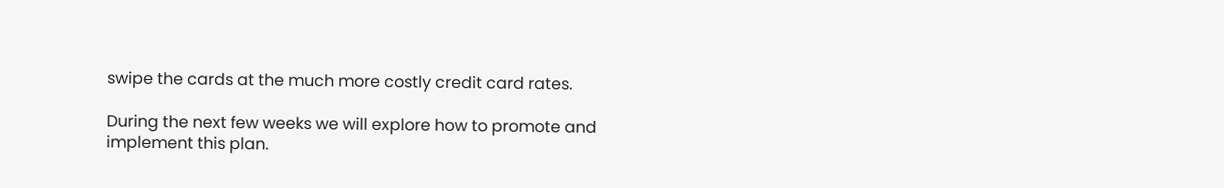swipe the cards at the much more costly credit card rates.

During the next few weeks we will explore how to promote and implement this plan.